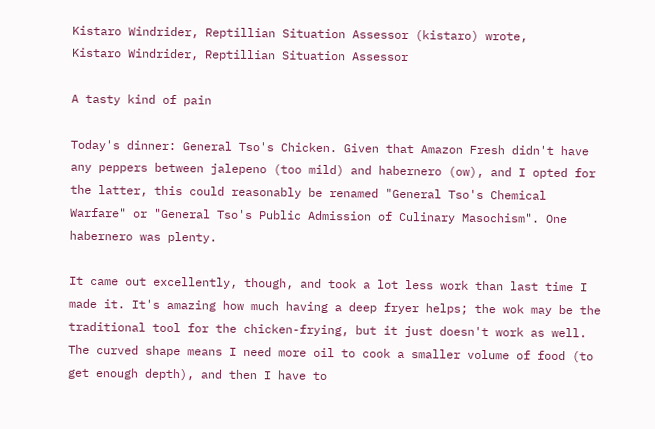Kistaro Windrider, Reptillian Situation Assessor (kistaro) wrote,
Kistaro Windrider, Reptillian Situation Assessor

A tasty kind of pain

Today's dinner: General Tso's Chicken. Given that Amazon Fresh didn't have any peppers between jalepeno (too mild) and habernero (ow), and I opted for the latter, this could reasonably be renamed "General Tso's Chemical Warfare" or "General Tso's Public Admission of Culinary Masochism". One habernero was plenty.

It came out excellently, though, and took a lot less work than last time I made it. It's amazing how much having a deep fryer helps; the wok may be the traditional tool for the chicken-frying, but it just doesn't work as well. The curved shape means I need more oil to cook a smaller volume of food (to get enough depth), and then I have to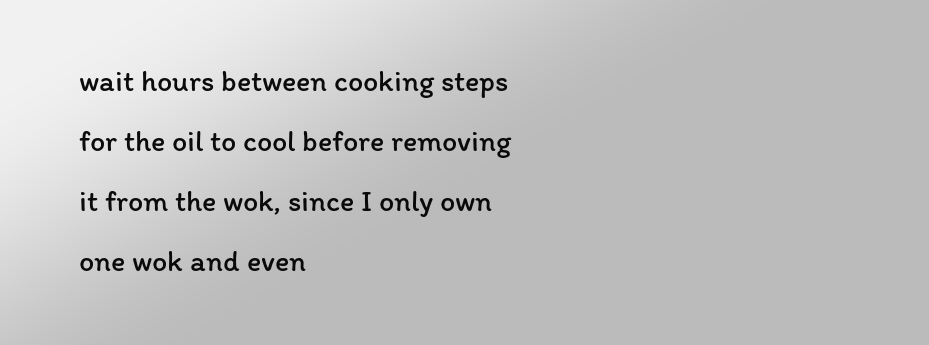wait hours between cooking steps for the oil to cool before removing it from the wok, since I only own one wok and even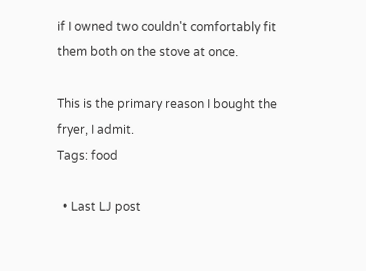if I owned two couldn't comfortably fit them both on the stove at once.

This is the primary reason I bought the fryer, I admit.
Tags: food

  • Last LJ post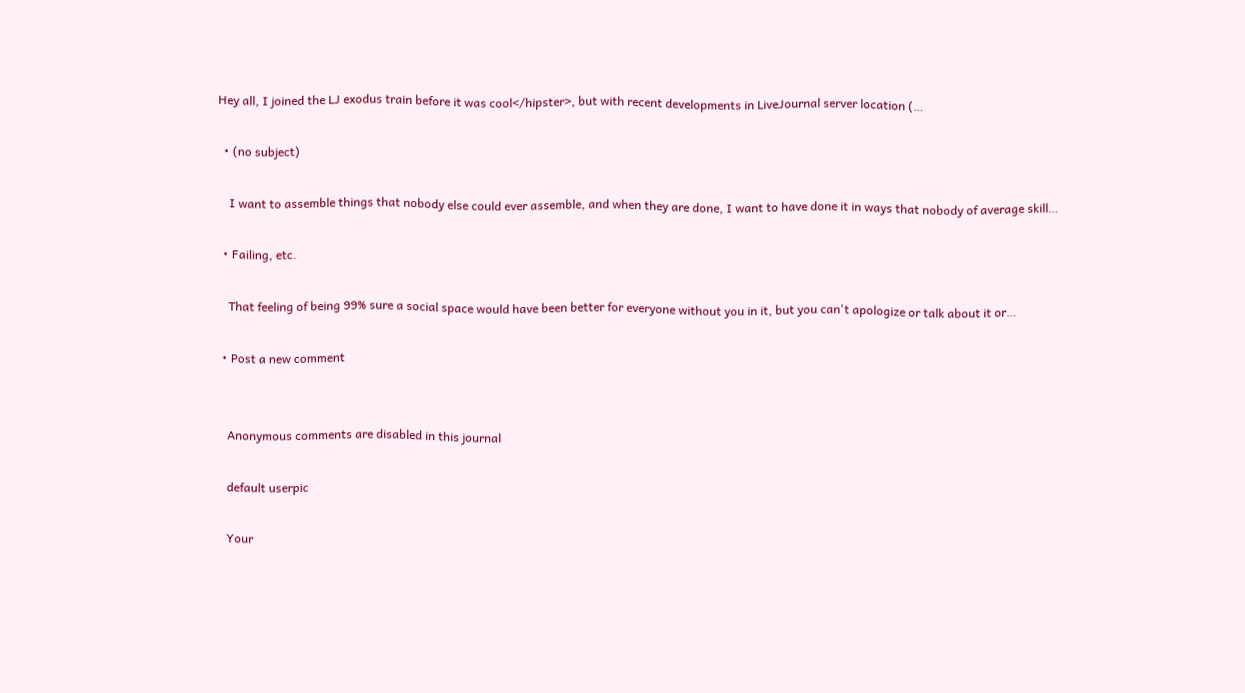Hey all, I joined the LJ exodus train before it was cool</hipster>, but with recent developments in LiveJournal server location (…

  • (no subject)

    I want to assemble things that nobody else could ever assemble, and when they are done, I want to have done it in ways that nobody of average skill…

  • Failing, etc.

    That feeling of being 99% sure a social space would have been better for everyone without you in it, but you can't apologize or talk about it or…

  • Post a new comment


    Anonymous comments are disabled in this journal

    default userpic

    Your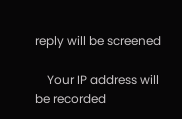reply will be screened

    Your IP address will be recorded